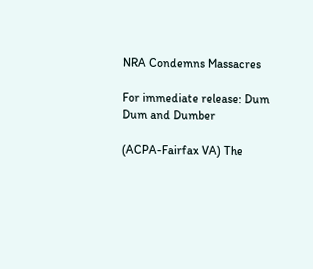NRA Condemns Massacres

For immediate release: Dum Dum and Dumber

(ACPA-Fairfax VA) The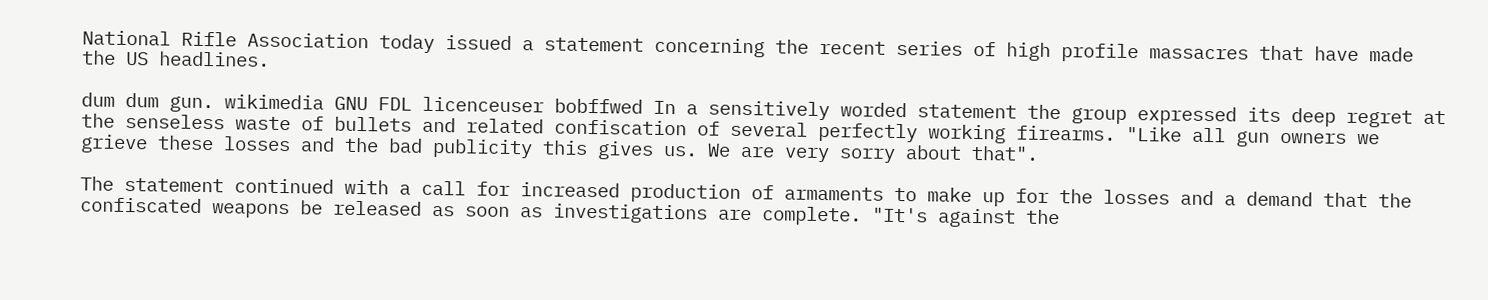National Rifle Association today issued a statement concerning the recent series of high profile massacres that have made the US headlines.

dum dum gun. wikimedia GNU FDL licenceuser bobffwed In a sensitively worded statement the group expressed its deep regret at the senseless waste of bullets and related confiscation of several perfectly working firearms. "Like all gun owners we grieve these losses and the bad publicity this gives us. We are very sorry about that".

The statement continued with a call for increased production of armaments to make up for the losses and a demand that the confiscated weapons be released as soon as investigations are complete. "It's against the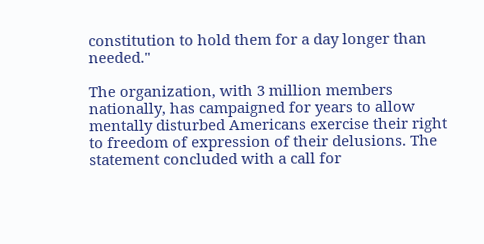constitution to hold them for a day longer than needed."

The organization, with 3 million members nationally, has campaigned for years to allow mentally disturbed Americans exercise their right to freedom of expression of their delusions. The statement concluded with a call for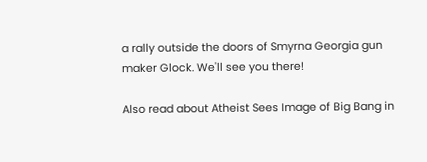a rally outside the doors of Smyrna Georgia gun maker Glock. We'll see you there!

Also read about Atheist Sees Image of Big Bang in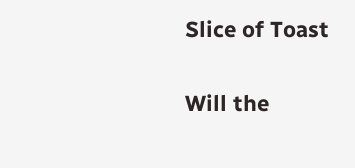Slice of Toast

Will the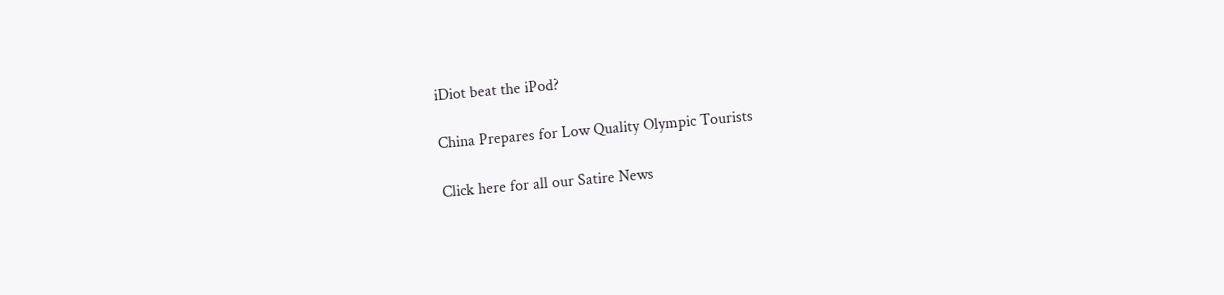iDiot beat the iPod?

China Prepares for Low Quality Olympic Tourists

Click here for all our Satire News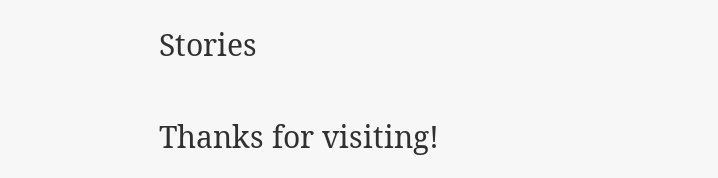Stories

Thanks for visiting!